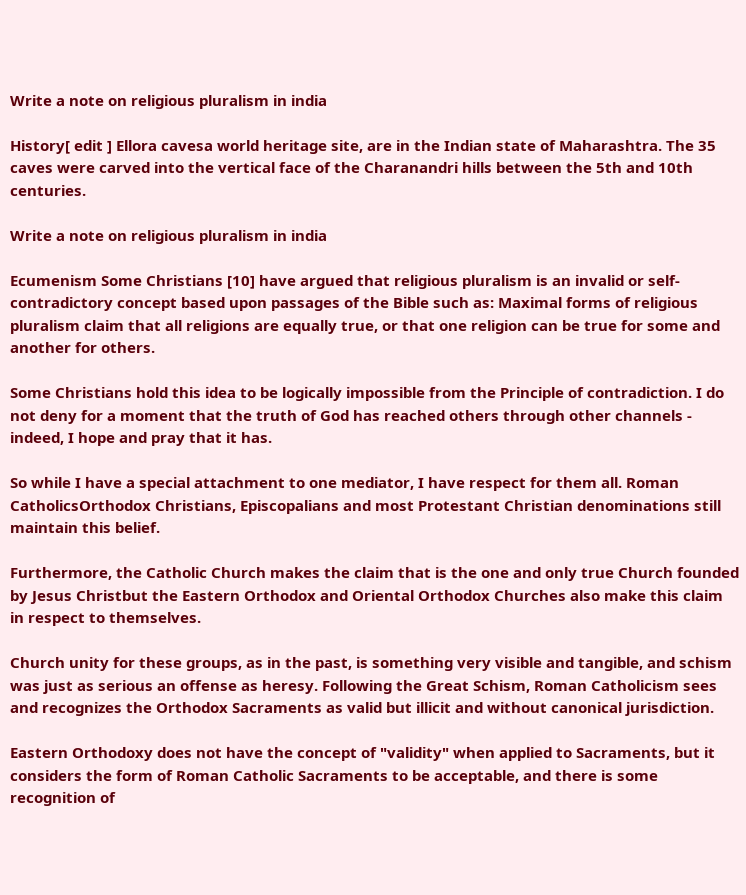Write a note on religious pluralism in india

History[ edit ] Ellora cavesa world heritage site, are in the Indian state of Maharashtra. The 35 caves were carved into the vertical face of the Charanandri hills between the 5th and 10th centuries.

Write a note on religious pluralism in india

Ecumenism Some Christians [10] have argued that religious pluralism is an invalid or self-contradictory concept based upon passages of the Bible such as: Maximal forms of religious pluralism claim that all religions are equally true, or that one religion can be true for some and another for others.

Some Christians hold this idea to be logically impossible from the Principle of contradiction. I do not deny for a moment that the truth of God has reached others through other channels - indeed, I hope and pray that it has.

So while I have a special attachment to one mediator, I have respect for them all. Roman CatholicsOrthodox Christians, Episcopalians and most Protestant Christian denominations still maintain this belief.

Furthermore, the Catholic Church makes the claim that is the one and only true Church founded by Jesus Christbut the Eastern Orthodox and Oriental Orthodox Churches also make this claim in respect to themselves.

Church unity for these groups, as in the past, is something very visible and tangible, and schism was just as serious an offense as heresy. Following the Great Schism, Roman Catholicism sees and recognizes the Orthodox Sacraments as valid but illicit and without canonical jurisdiction.

Eastern Orthodoxy does not have the concept of "validity" when applied to Sacraments, but it considers the form of Roman Catholic Sacraments to be acceptable, and there is some recognition of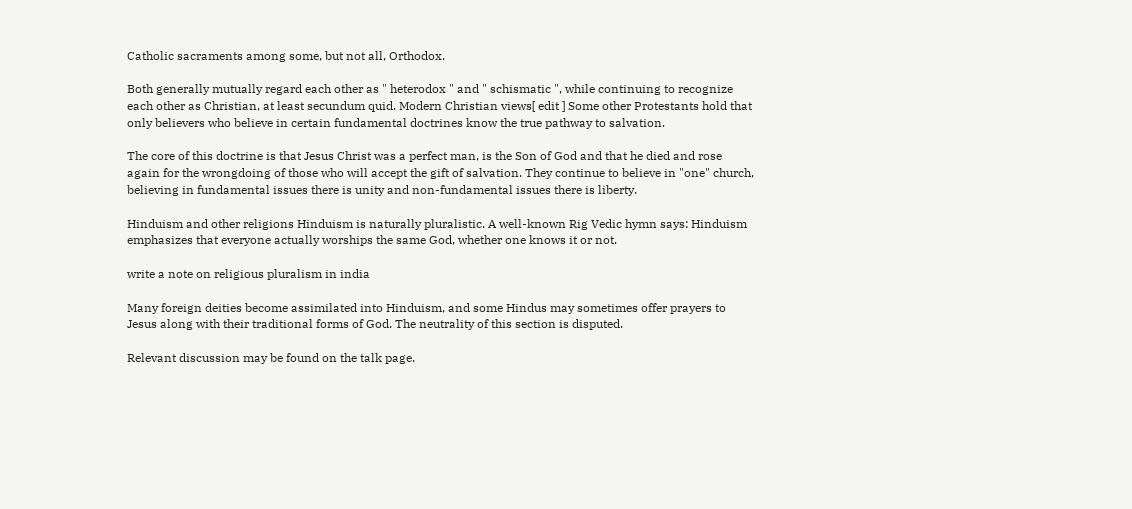Catholic sacraments among some, but not all, Orthodox.

Both generally mutually regard each other as " heterodox " and " schismatic ", while continuing to recognize each other as Christian, at least secundum quid. Modern Christian views[ edit ] Some other Protestants hold that only believers who believe in certain fundamental doctrines know the true pathway to salvation.

The core of this doctrine is that Jesus Christ was a perfect man, is the Son of God and that he died and rose again for the wrongdoing of those who will accept the gift of salvation. They continue to believe in "one" church, believing in fundamental issues there is unity and non-fundamental issues there is liberty.

Hinduism and other religions Hinduism is naturally pluralistic. A well-known Rig Vedic hymn says: Hinduism emphasizes that everyone actually worships the same God, whether one knows it or not.

write a note on religious pluralism in india

Many foreign deities become assimilated into Hinduism, and some Hindus may sometimes offer prayers to Jesus along with their traditional forms of God. The neutrality of this section is disputed.

Relevant discussion may be found on the talk page.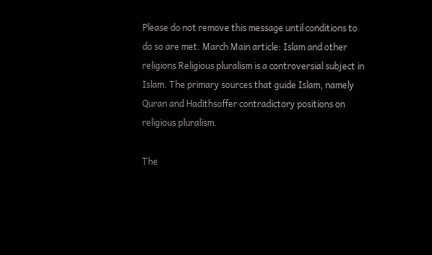Please do not remove this message until conditions to do so are met. March Main article: Islam and other religions Religious pluralism is a controversial subject in Islam. The primary sources that guide Islam, namely Quran and Hadithsoffer contradictory positions on religious pluralism.

The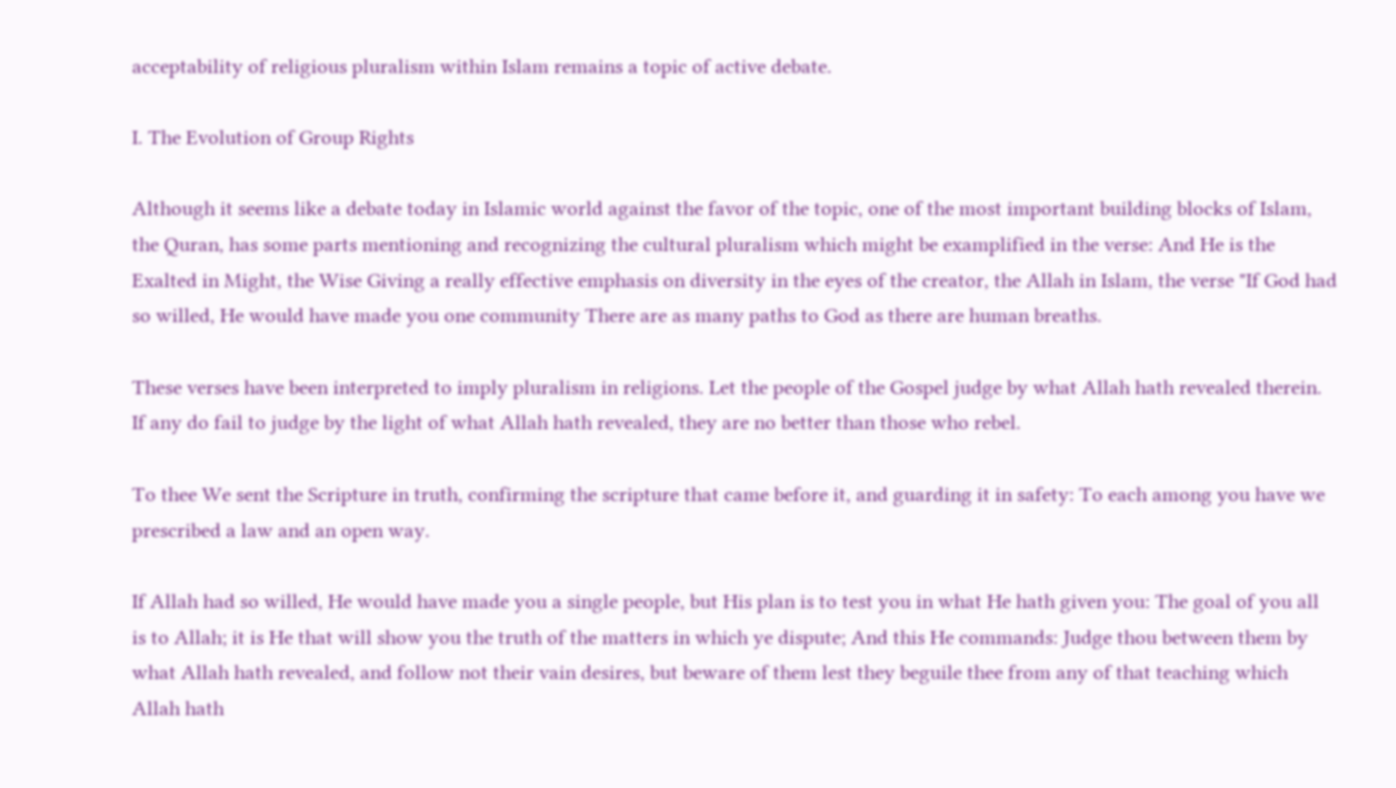acceptability of religious pluralism within Islam remains a topic of active debate.

I. The Evolution of Group Rights

Although it seems like a debate today in Islamic world against the favor of the topic, one of the most important building blocks of Islam, the Quran, has some parts mentioning and recognizing the cultural pluralism which might be examplified in the verse: And He is the Exalted in Might, the Wise Giving a really effective emphasis on diversity in the eyes of the creator, the Allah in Islam, the verse "If God had so willed, He would have made you one community There are as many paths to God as there are human breaths.

These verses have been interpreted to imply pluralism in religions. Let the people of the Gospel judge by what Allah hath revealed therein. If any do fail to judge by the light of what Allah hath revealed, they are no better than those who rebel.

To thee We sent the Scripture in truth, confirming the scripture that came before it, and guarding it in safety: To each among you have we prescribed a law and an open way.

If Allah had so willed, He would have made you a single people, but His plan is to test you in what He hath given you: The goal of you all is to Allah; it is He that will show you the truth of the matters in which ye dispute; And this He commands: Judge thou between them by what Allah hath revealed, and follow not their vain desires, but beware of them lest they beguile thee from any of that teaching which Allah hath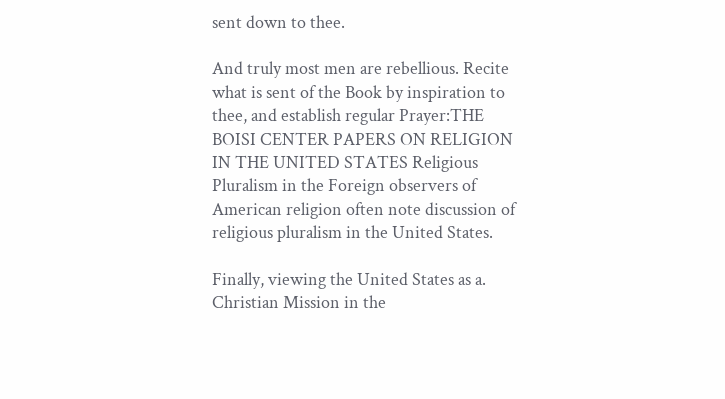sent down to thee.

And truly most men are rebellious. Recite what is sent of the Book by inspiration to thee, and establish regular Prayer:THE BOISI CENTER PAPERS ON RELIGION IN THE UNITED STATES Religious Pluralism in the Foreign observers of American religion often note discussion of religious pluralism in the United States.

Finally, viewing the United States as a. Christian Mission in the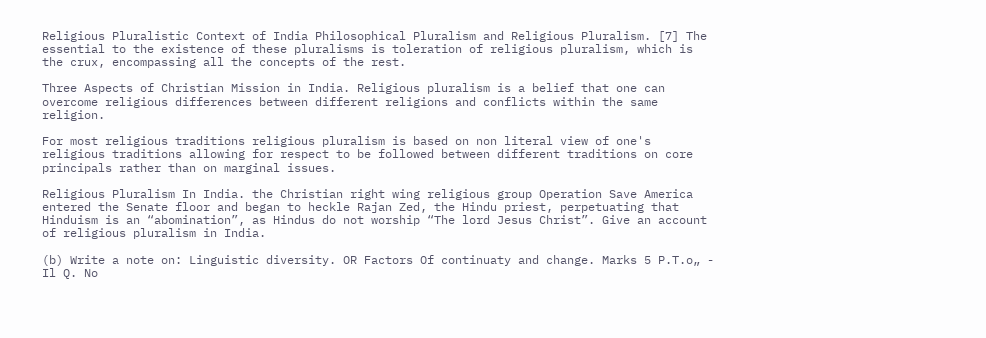Religious Pluralistic Context of India Philosophical Pluralism and Religious Pluralism. [7] The essential to the existence of these pluralisms is toleration of religious pluralism, which is the crux, encompassing all the concepts of the rest.

Three Aspects of Christian Mission in India. Religious pluralism is a belief that one can overcome religious differences between different religions and conflicts within the same religion.

For most religious traditions religious pluralism is based on non literal view of one's religious traditions allowing for respect to be followed between different traditions on core principals rather than on marginal issues.

Religious Pluralism In India. the Christian right wing religious group Operation Save America entered the Senate floor and began to heckle Rajan Zed, the Hindu priest, perpetuating that Hinduism is an “abomination”, as Hindus do not worship “The lord Jesus Christ”. Give an account of religious pluralism in India.

(b) Write a note on: Linguistic diversity. OR Factors Of continuaty and change. Marks 5 P.T.o„ - Il Q. No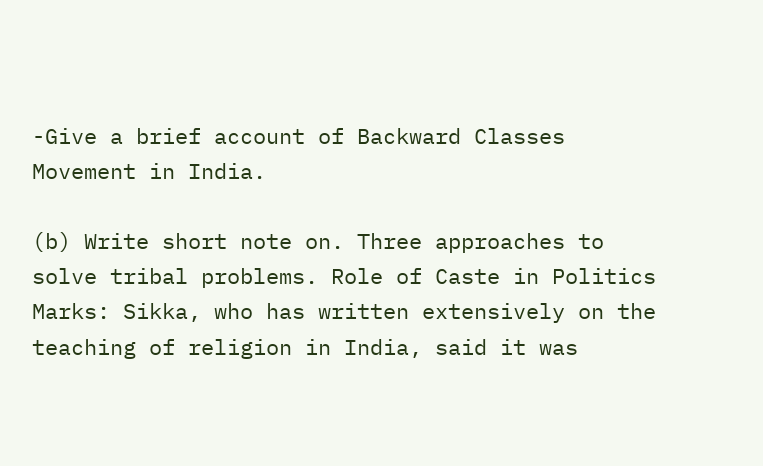-Give a brief account of Backward Classes Movement in India.

(b) Write short note on. Three approaches to solve tribal problems. Role of Caste in Politics Marks: Sikka, who has written extensively on the teaching of religion in India, said it was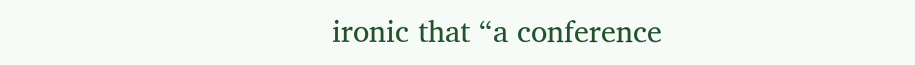ironic that “a conference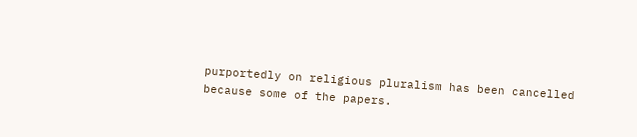purportedly on religious pluralism has been cancelled because some of the papers.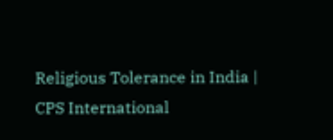Religious Tolerance in India | CPS International